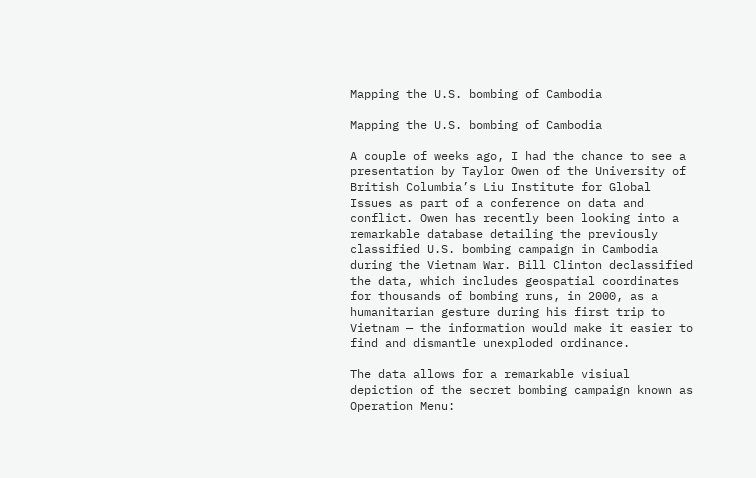Mapping the U.S. bombing of Cambodia

Mapping the U.S. bombing of Cambodia

A couple of weeks ago, I had the chance to see a presentation by Taylor Owen of the University of British Columbia’s Liu Institute for Global Issues as part of a conference on data and conflict. Owen has recently been looking into a remarkable database detailing the previously classified U.S. bombing campaign in Cambodia during the Vietnam War. Bill Clinton declassified the data, which includes geospatial coordinates for thousands of bombing runs, in 2000, as a humanitarian gesture during his first trip to Vietnam — the information would make it easier to find and dismantle unexploded ordinance.

The data allows for a remarkable visiual depiction of the secret bombing campaign known as Operation Menu: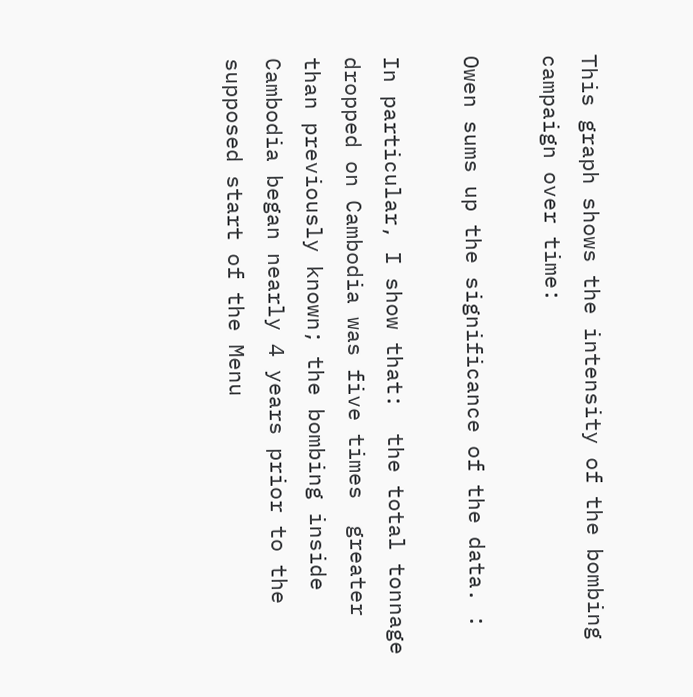This graph shows the intensity of the bombing campaign over time:

Owen sums up the significance of the data. :

In particular, I show that:  the total tonnage dropped on Cambodia was five times  greater than previously known; the bombing inside Cambodia began nearly 4 years prior to the supposed start of the Menu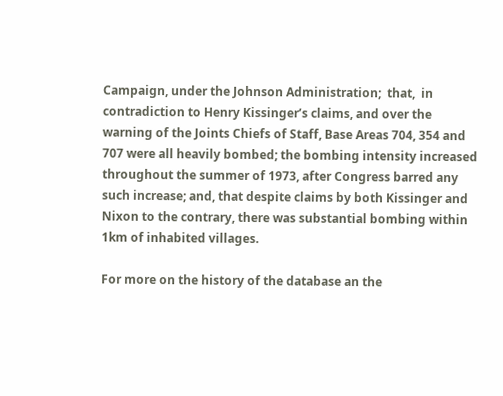Campaign, under the Johnson Administration;  that,  in contradiction to Henry Kissinger’s claims, and over the warning of the Joints Chiefs of Staff, Base Areas 704, 354 and 707 were all heavily bombed; the bombing intensity increased throughout the summer of 1973, after Congress barred any such increase; and, that despite claims by both Kissinger and Nixon to the contrary, there was substantial bombing within 1km of inhabited villages.

For more on the history of the database an the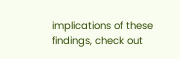implications of these findings, check out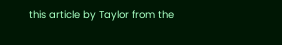this article by Taylor from the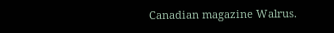Canadian magazine Walrus.